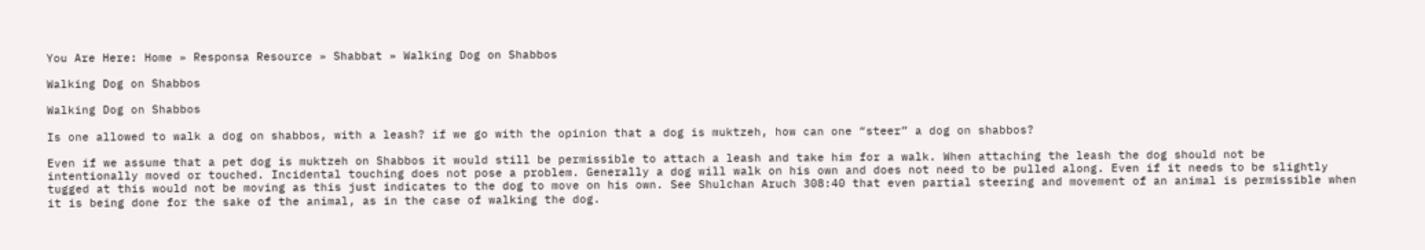You Are Here: Home » Responsa Resource » Shabbat » Walking Dog on Shabbos

Walking Dog on Shabbos

Walking Dog on Shabbos

Is one allowed to walk a dog on shabbos, with a leash? if we go with the opinion that a dog is muktzeh, how can one “steer” a dog on shabbos?

Even if we assume that a pet dog is muktzeh on Shabbos it would still be permissible to attach a leash and take him for a walk. When attaching the leash the dog should not be  intentionally moved or touched. Incidental touching does not pose a problem. Generally a dog will walk on his own and does not need to be pulled along. Even if it needs to be slightly tugged at this would not be moving as this just indicates to the dog to move on his own. See Shulchan Aruch 308:40 that even partial steering and movement of an animal is permissible when it is being done for the sake of the animal, as in the case of walking the dog.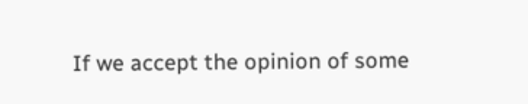If we accept the opinion of some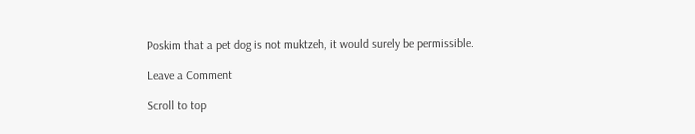Poskim that a pet dog is not muktzeh, it would surely be permissible.

Leave a Comment

Scroll to top